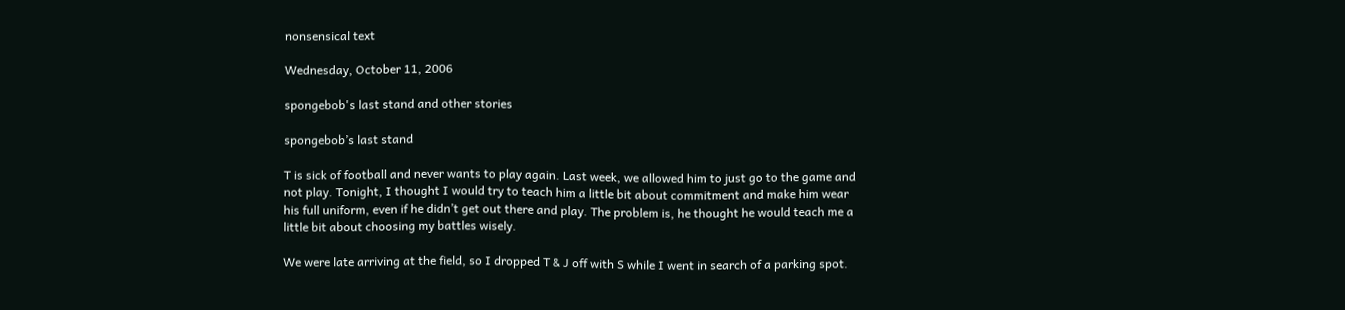nonsensical text

Wednesday, October 11, 2006

spongebob's last stand and other stories

spongebob’s last stand

T is sick of football and never wants to play again. Last week, we allowed him to just go to the game and not play. Tonight, I thought I would try to teach him a little bit about commitment and make him wear his full uniform, even if he didn’t get out there and play. The problem is, he thought he would teach me a little bit about choosing my battles wisely.

We were late arriving at the field, so I dropped T & J off with S while I went in search of a parking spot.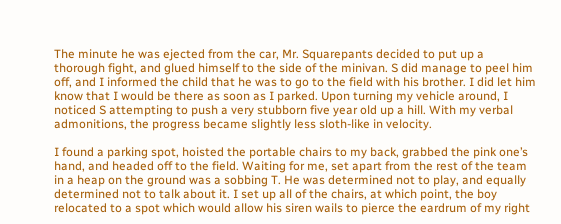The minute he was ejected from the car, Mr. Squarepants decided to put up a thorough fight, and glued himself to the side of the minivan. S did manage to peel him off, and I informed the child that he was to go to the field with his brother. I did let him know that I would be there as soon as I parked. Upon turning my vehicle around, I noticed S attempting to push a very stubborn five year old up a hill. With my verbal admonitions, the progress became slightly less sloth-like in velocity.

I found a parking spot, hoisted the portable chairs to my back, grabbed the pink one’s hand, and headed off to the field. Waiting for me, set apart from the rest of the team in a heap on the ground was a sobbing T. He was determined not to play, and equally determined not to talk about it. I set up all of the chairs, at which point, the boy relocated to a spot which would allow his siren wails to pierce the eardrum of my right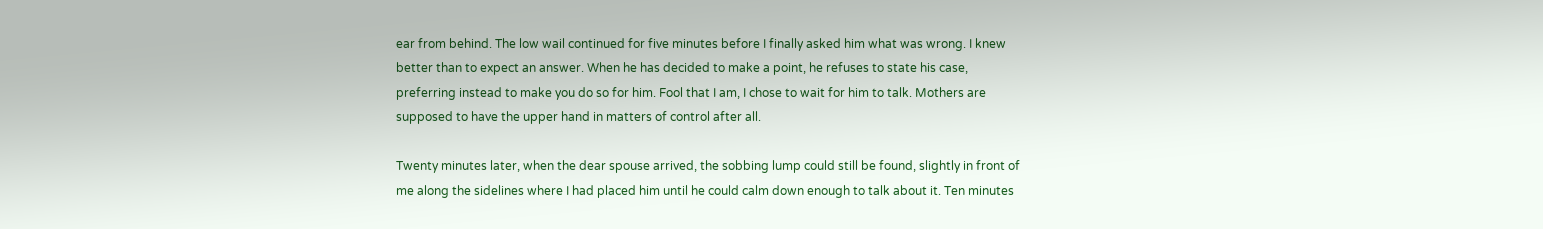ear from behind. The low wail continued for five minutes before I finally asked him what was wrong. I knew better than to expect an answer. When he has decided to make a point, he refuses to state his case, preferring instead to make you do so for him. Fool that I am, I chose to wait for him to talk. Mothers are supposed to have the upper hand in matters of control after all.

Twenty minutes later, when the dear spouse arrived, the sobbing lump could still be found, slightly in front of me along the sidelines where I had placed him until he could calm down enough to talk about it. Ten minutes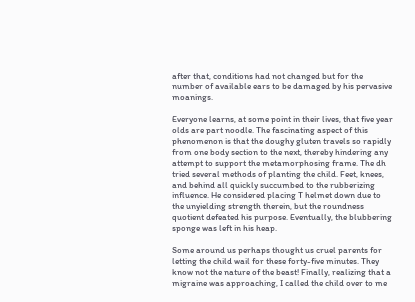after that, conditions had not changed but for the number of available ears to be damaged by his pervasive moanings.

Everyone learns, at some point in their lives, that five year olds are part noodle. The fascinating aspect of this phenomenon is that the doughy gluten travels so rapidly from one body section to the next, thereby hindering any attempt to support the metamorphosing frame. The dh tried several methods of planting the child. Feet, knees, and behind all quickly succumbed to the rubberizing influence. He considered placing T helmet down due to the unyielding strength therein, but the roundness quotient defeated his purpose. Eventually, the blubbering sponge was left in his heap.

Some around us perhaps thought us cruel parents for letting the child wail for these forty-five minutes. They know not the nature of the beast! Finally, realizing that a migraine was approaching, I called the child over to me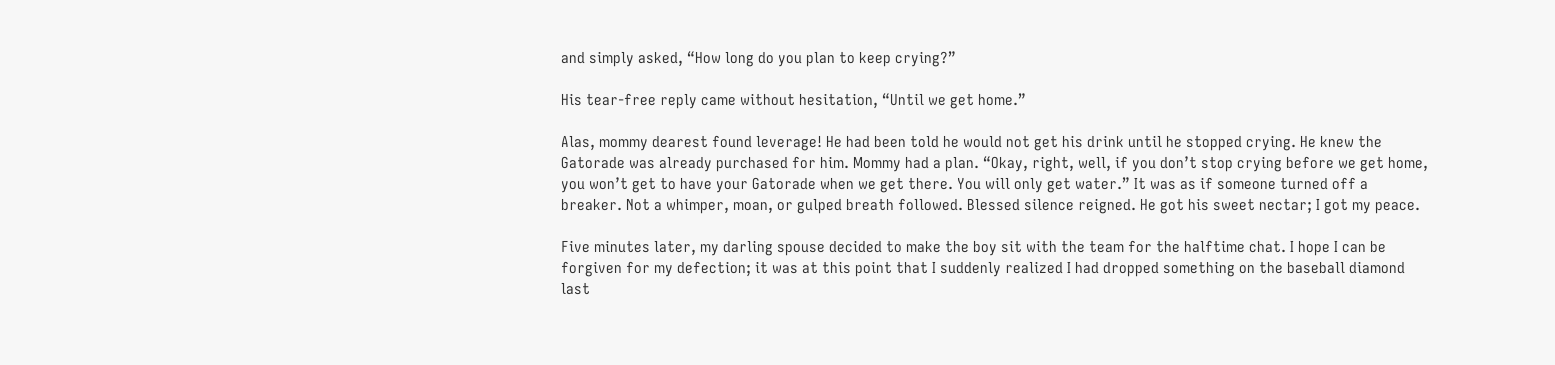and simply asked, “How long do you plan to keep crying?”

His tear-free reply came without hesitation, “Until we get home.”

Alas, mommy dearest found leverage! He had been told he would not get his drink until he stopped crying. He knew the Gatorade was already purchased for him. Mommy had a plan. “Okay, right, well, if you don’t stop crying before we get home, you won’t get to have your Gatorade when we get there. You will only get water.” It was as if someone turned off a breaker. Not a whimper, moan, or gulped breath followed. Blessed silence reigned. He got his sweet nectar; I got my peace.

Five minutes later, my darling spouse decided to make the boy sit with the team for the halftime chat. I hope I can be forgiven for my defection; it was at this point that I suddenly realized I had dropped something on the baseball diamond last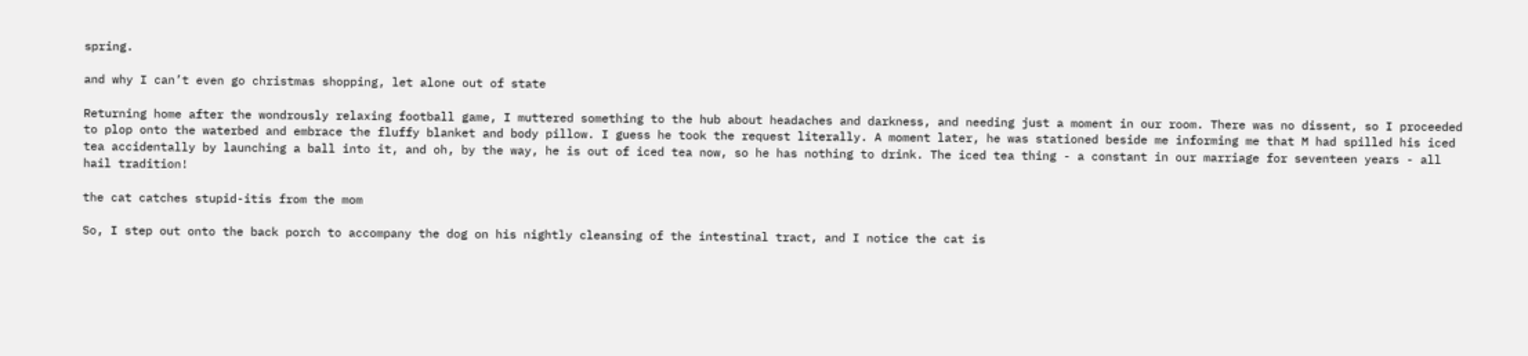spring.

and why I can’t even go christmas shopping, let alone out of state

Returning home after the wondrously relaxing football game, I muttered something to the hub about headaches and darkness, and needing just a moment in our room. There was no dissent, so I proceeded to plop onto the waterbed and embrace the fluffy blanket and body pillow. I guess he took the request literally. A moment later, he was stationed beside me informing me that M had spilled his iced tea accidentally by launching a ball into it, and oh, by the way, he is out of iced tea now, so he has nothing to drink. The iced tea thing - a constant in our marriage for seventeen years - all hail tradition!

the cat catches stupid-itis from the mom

So, I step out onto the back porch to accompany the dog on his nightly cleansing of the intestinal tract, and I notice the cat is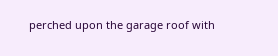perched upon the garage roof with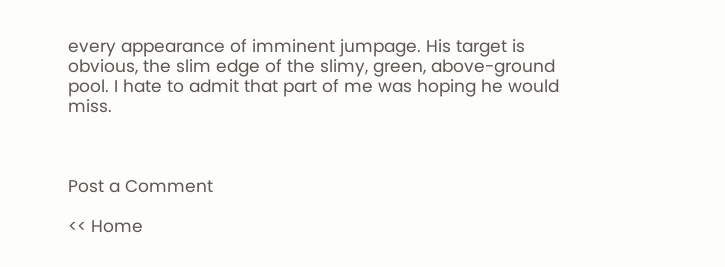every appearance of imminent jumpage. His target is obvious, the slim edge of the slimy, green, above-ground pool. I hate to admit that part of me was hoping he would miss.



Post a Comment

<< Home